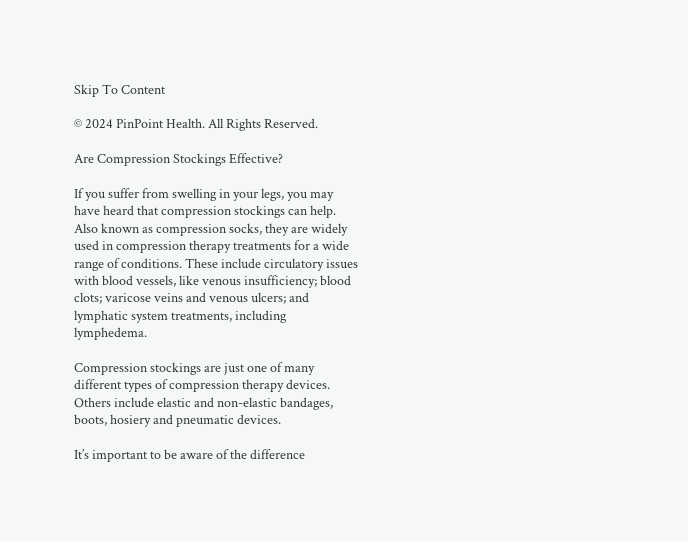Skip To Content

© 2024 PinPoint Health. All Rights Reserved.

Are Compression Stockings Effective?

If you suffer from swelling in your legs, you may have heard that compression stockings can help. Also known as compression socks, they are widely used in compression therapy treatments for a wide range of conditions. These include circulatory issues with blood vessels, like venous insufficiency; blood clots; varicose veins and venous ulcers; and lymphatic system treatments, including lymphedema.

Compression stockings are just one of many different types of compression therapy devices. Others include elastic and non-elastic bandages, boots, hosiery and pneumatic devices.

It’s important to be aware of the difference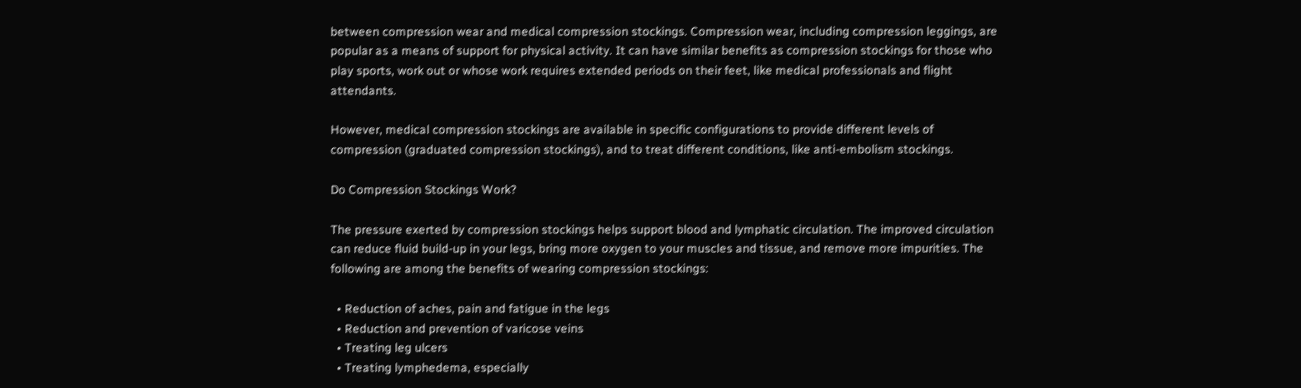between compression wear and medical compression stockings. Compression wear, including compression leggings, are popular as a means of support for physical activity. It can have similar benefits as compression stockings for those who play sports, work out or whose work requires extended periods on their feet, like medical professionals and flight attendants.

However, medical compression stockings are available in specific configurations to provide different levels of compression (graduated compression stockings), and to treat different conditions, like anti-embolism stockings.

Do Compression Stockings Work?

The pressure exerted by compression stockings helps support blood and lymphatic circulation. The improved circulation can reduce fluid build-up in your legs, bring more oxygen to your muscles and tissue, and remove more impurities. The following are among the benefits of wearing compression stockings:

  • Reduction of aches, pain and fatigue in the legs
  • Reduction and prevention of varicose veins
  • Treating leg ulcers
  • Treating lymphedema, especially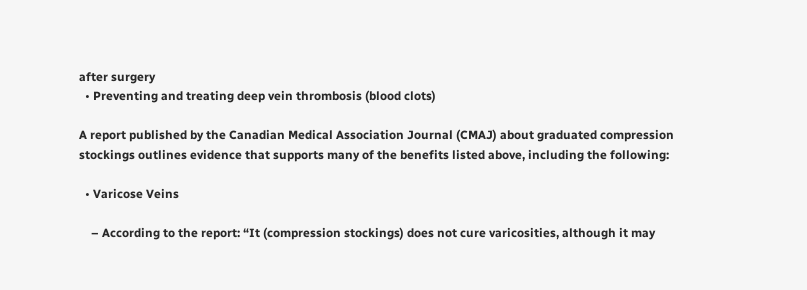after surgery
  • Preventing and treating deep vein thrombosis (blood clots)

A report published by the Canadian Medical Association Journal (CMAJ) about graduated compression stockings outlines evidence that supports many of the benefits listed above, including the following:

  • Varicose Veins

    – According to the report: “It (compression stockings) does not cure varicosities, although it may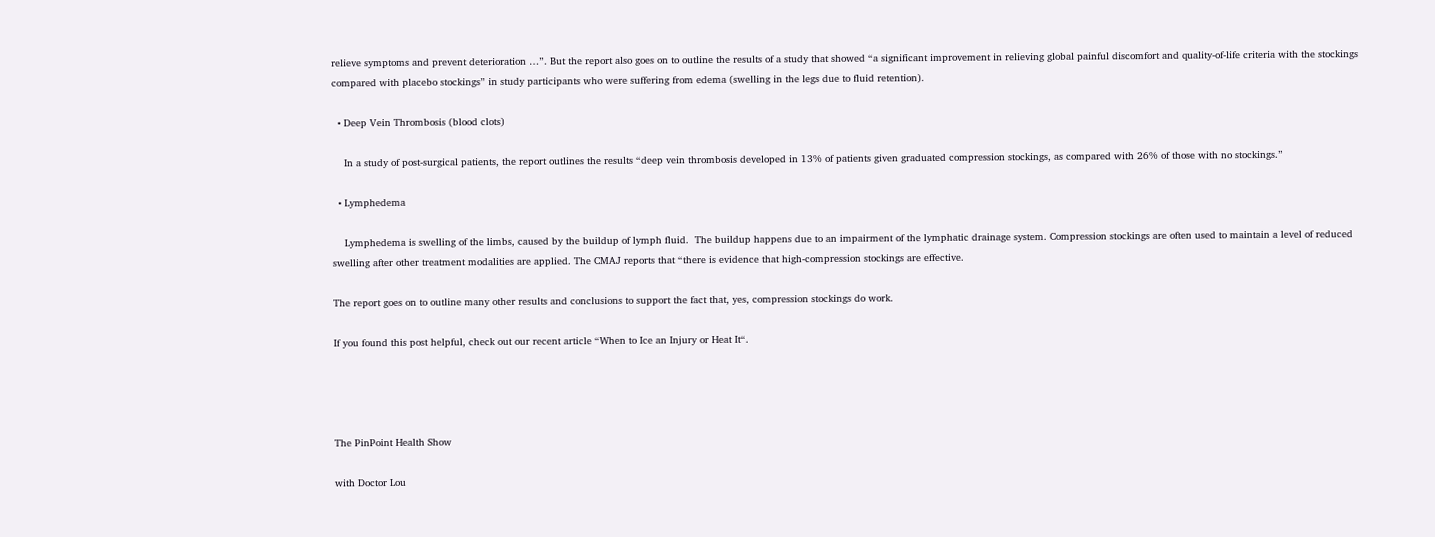relieve symptoms and prevent deterioration …”. But the report also goes on to outline the results of a study that showed “a significant improvement in relieving global painful discomfort and quality-of-life criteria with the stockings compared with placebo stockings” in study participants who were suffering from edema (swelling in the legs due to fluid retention).

  • Deep Vein Thrombosis (blood clots)

    In a study of post-surgical patients, the report outlines the results “deep vein thrombosis developed in 13% of patients given graduated compression stockings, as compared with 26% of those with no stockings.”

  • Lymphedema

    Lymphedema is swelling of the limbs, caused by the buildup of lymph fluid.  The buildup happens due to an impairment of the lymphatic drainage system. Compression stockings are often used to maintain a level of reduced swelling after other treatment modalities are applied. The CMAJ reports that “there is evidence that high-compression stockings are effective.

The report goes on to outline many other results and conclusions to support the fact that, yes, compression stockings do work.

If you found this post helpful, check out our recent article “When to Ice an Injury or Heat It“.




The PinPoint Health Show

with Doctor Lou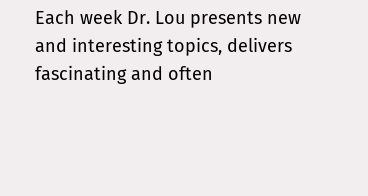Each week Dr. Lou presents new and interesting topics, delivers fascinating and often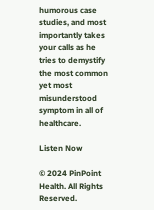humorous case studies, and most importantly takes your calls as he tries to demystify the most common yet most misunderstood symptom in all of healthcare.

Listen Now

© 2024 PinPoint Health. All Rights Reserved.